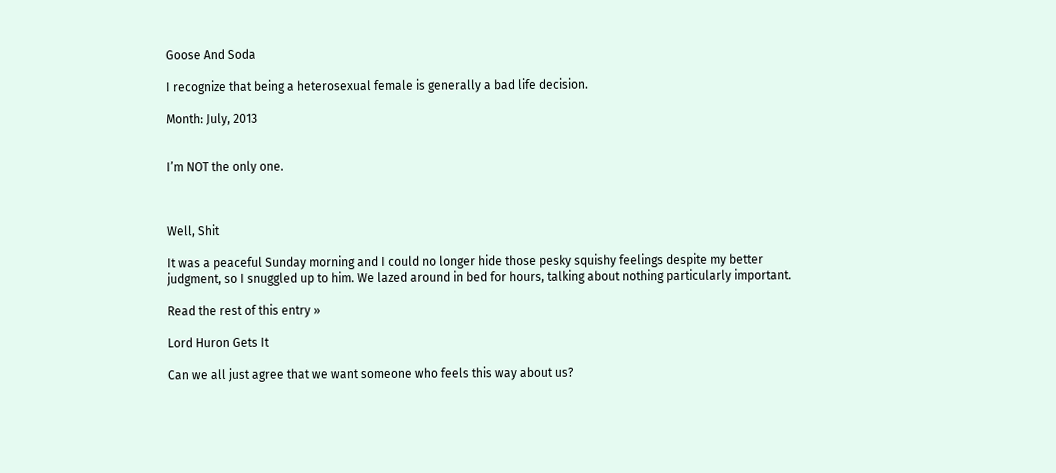Goose And Soda

I recognize that being a heterosexual female is generally a bad life decision.

Month: July, 2013


I’m NOT the only one.



Well, Shit

It was a peaceful Sunday morning and I could no longer hide those pesky squishy feelings despite my better judgment, so I snuggled up to him. We lazed around in bed for hours, talking about nothing particularly important.

Read the rest of this entry »

Lord Huron Gets It

Can we all just agree that we want someone who feels this way about us?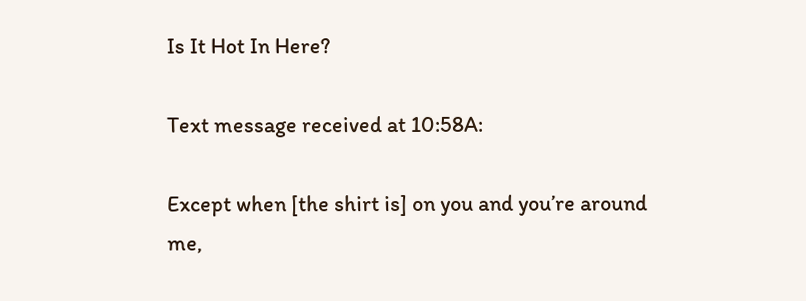Is It Hot In Here?

Text message received at 10:58A:

Except when [the shirt is] on you and you’re around me,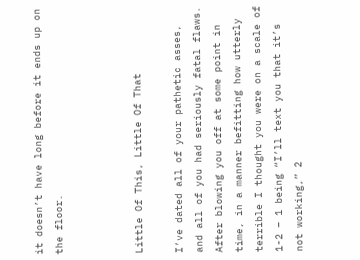it doesn’t have long before it ends up on the floor.



Little Of This, Little Of That

I’ve dated all of your pathetic asses, and all of you had seriously fatal flaws.  After blowing you off at some point in time, in a manner befitting how utterly terrible I thought you were on a scale of 1-2 – 1 being “I’ll text you that it’s not working,” 2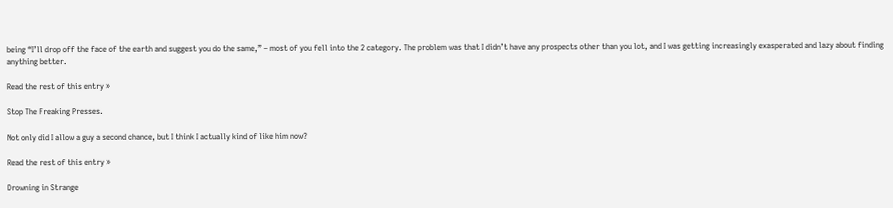being “I’ll drop off the face of the earth and suggest you do the same,” – most of you fell into the 2 category. The problem was that I didn’t have any prospects other than you lot, and I was getting increasingly exasperated and lazy about finding anything better.

Read the rest of this entry »

Stop The Freaking Presses.

Not only did I allow a guy a second chance, but I think I actually kind of like him now?

Read the rest of this entry »

Drowning in Strange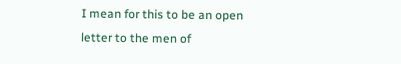I mean for this to be an open letter to the men of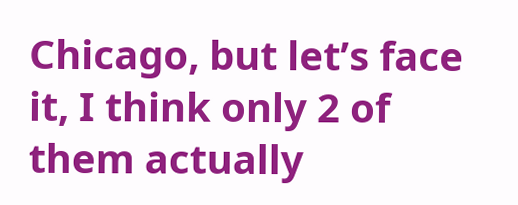Chicago, but let’s face it, I think only 2 of them actually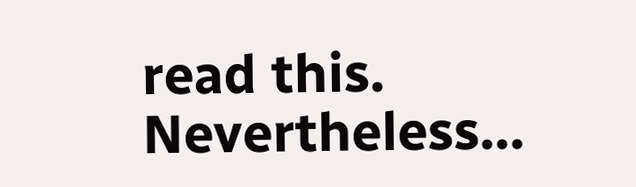read this. Nevertheless…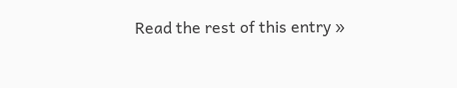Read the rest of this entry »